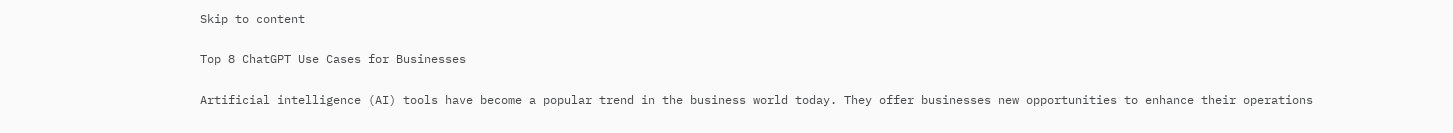Skip to content

Top 8 ChatGPT Use Cases for Businesses

Artificial intelligence (AI) tools have become a popular trend in the business world today. They offer businesses new opportunities to enhance their operations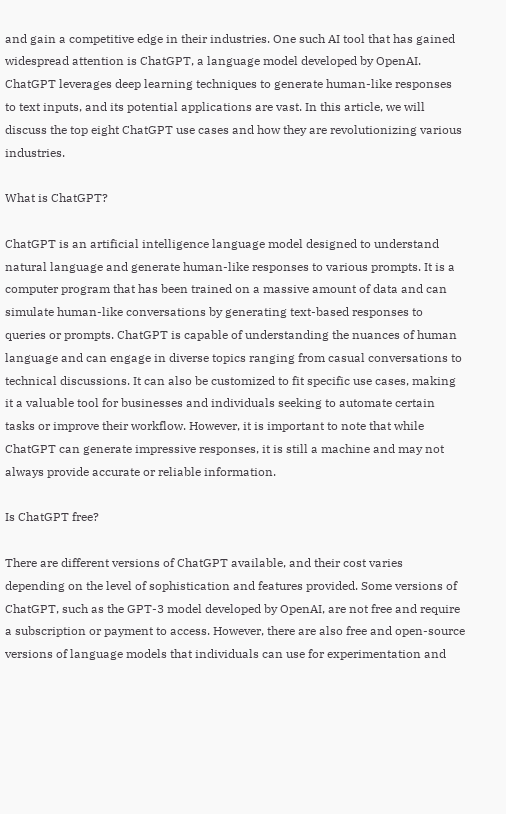and gain a competitive edge in their industries. One such AI tool that has gained widespread attention is ChatGPT, a language model developed by OpenAI. ChatGPT leverages deep learning techniques to generate human-like responses to text inputs, and its potential applications are vast. In this article, we will discuss the top eight ChatGPT use cases and how they are revolutionizing various industries.

What is ChatGPT?

ChatGPT is an artificial intelligence language model designed to understand natural language and generate human-like responses to various prompts. It is a computer program that has been trained on a massive amount of data and can simulate human-like conversations by generating text-based responses to queries or prompts. ChatGPT is capable of understanding the nuances of human language and can engage in diverse topics ranging from casual conversations to technical discussions. It can also be customized to fit specific use cases, making it a valuable tool for businesses and individuals seeking to automate certain tasks or improve their workflow. However, it is important to note that while ChatGPT can generate impressive responses, it is still a machine and may not always provide accurate or reliable information.

Is ChatGPT free?

There are different versions of ChatGPT available, and their cost varies depending on the level of sophistication and features provided. Some versions of ChatGPT, such as the GPT-3 model developed by OpenAI, are not free and require a subscription or payment to access. However, there are also free and open-source versions of language models that individuals can use for experimentation and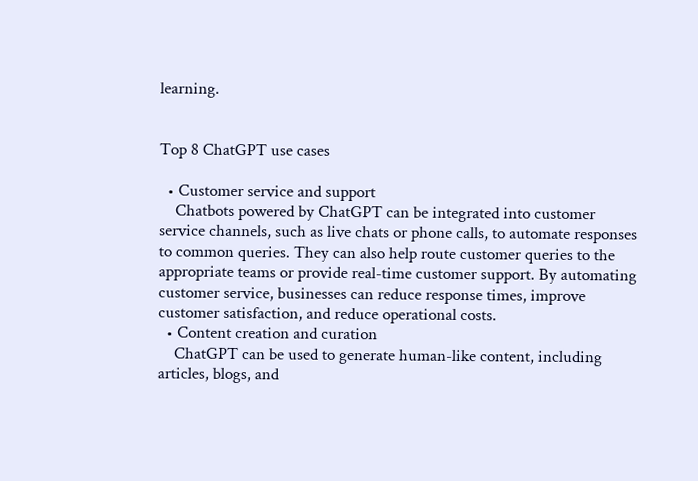learning.


Top 8 ChatGPT use cases

  • Customer service and support
    Chatbots powered by ChatGPT can be integrated into customer service channels, such as live chats or phone calls, to automate responses to common queries. They can also help route customer queries to the appropriate teams or provide real-time customer support. By automating customer service, businesses can reduce response times, improve customer satisfaction, and reduce operational costs.
  • Content creation and curation
    ChatGPT can be used to generate human-like content, including articles, blogs, and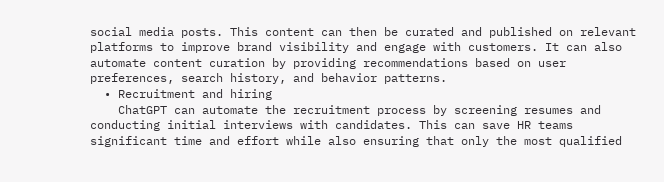social media posts. This content can then be curated and published on relevant platforms to improve brand visibility and engage with customers. It can also automate content curation by providing recommendations based on user preferences, search history, and behavior patterns.
  • Recruitment and hiring
    ChatGPT can automate the recruitment process by screening resumes and conducting initial interviews with candidates. This can save HR teams significant time and effort while also ensuring that only the most qualified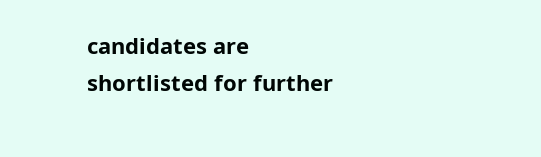candidates are shortlisted for further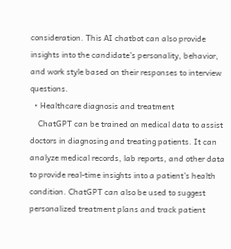consideration. This AI chatbot can also provide insights into the candidate’s personality, behavior, and work style based on their responses to interview questions.
  • Healthcare diagnosis and treatment
    ChatGPT can be trained on medical data to assist doctors in diagnosing and treating patients. It can analyze medical records, lab reports, and other data to provide real-time insights into a patient’s health condition. ChatGPT can also be used to suggest personalized treatment plans and track patient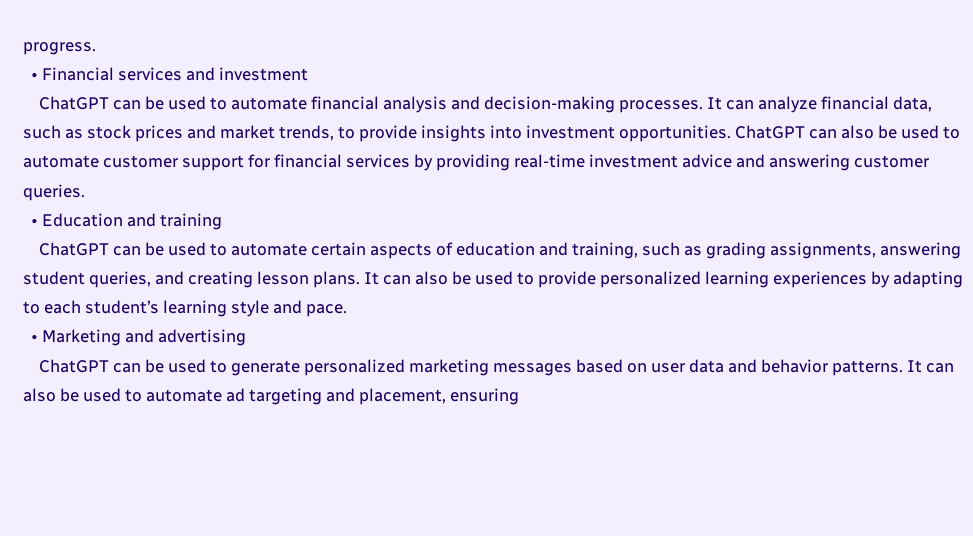progress.
  • Financial services and investment
    ChatGPT can be used to automate financial analysis and decision-making processes. It can analyze financial data, such as stock prices and market trends, to provide insights into investment opportunities. ChatGPT can also be used to automate customer support for financial services by providing real-time investment advice and answering customer queries.
  • Education and training
    ChatGPT can be used to automate certain aspects of education and training, such as grading assignments, answering student queries, and creating lesson plans. It can also be used to provide personalized learning experiences by adapting to each student’s learning style and pace.
  • Marketing and advertising
    ChatGPT can be used to generate personalized marketing messages based on user data and behavior patterns. It can also be used to automate ad targeting and placement, ensuring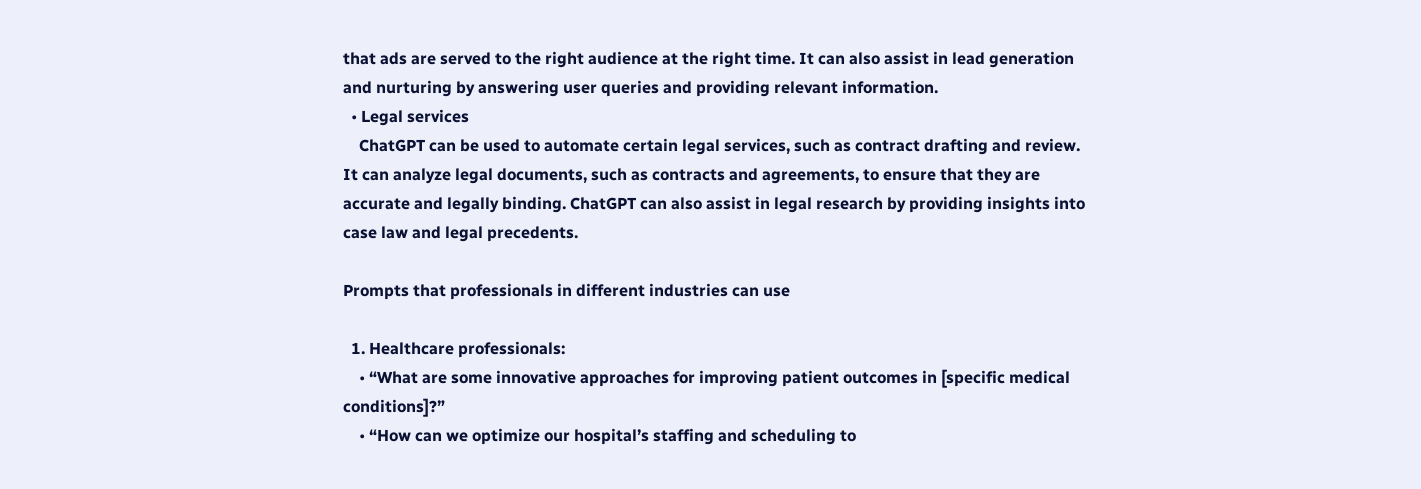that ads are served to the right audience at the right time. It can also assist in lead generation and nurturing by answering user queries and providing relevant information.
  • Legal services
    ChatGPT can be used to automate certain legal services, such as contract drafting and review. It can analyze legal documents, such as contracts and agreements, to ensure that they are accurate and legally binding. ChatGPT can also assist in legal research by providing insights into case law and legal precedents.

Prompts that professionals in different industries can use

  1. Healthcare professionals:
    • “What are some innovative approaches for improving patient outcomes in [specific medical conditions]?”
    • “How can we optimize our hospital’s staffing and scheduling to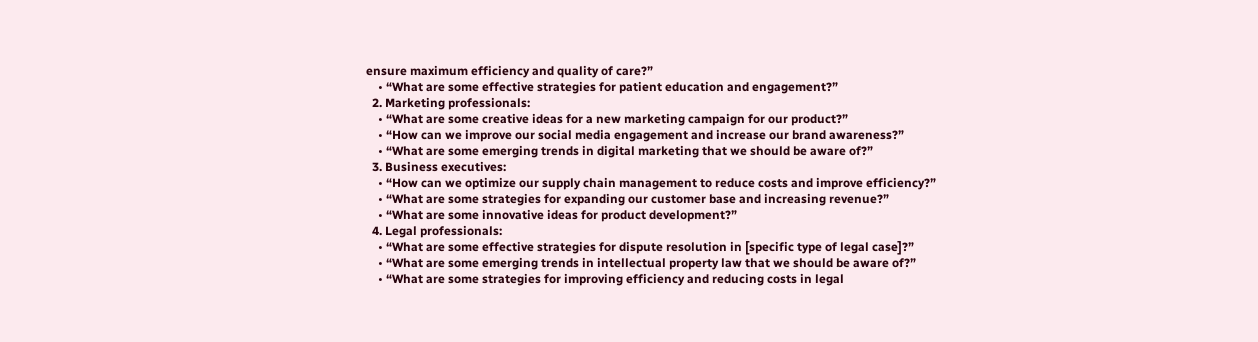ensure maximum efficiency and quality of care?”
    • “What are some effective strategies for patient education and engagement?”
  2. Marketing professionals:
    • “What are some creative ideas for a new marketing campaign for our product?”
    • “How can we improve our social media engagement and increase our brand awareness?”
    • “What are some emerging trends in digital marketing that we should be aware of?”
  3. Business executives:
    • “How can we optimize our supply chain management to reduce costs and improve efficiency?”
    • “What are some strategies for expanding our customer base and increasing revenue?”
    • “What are some innovative ideas for product development?”
  4. Legal professionals:
    • “What are some effective strategies for dispute resolution in [specific type of legal case]?”
    • “What are some emerging trends in intellectual property law that we should be aware of?”
    • “What are some strategies for improving efficiency and reducing costs in legal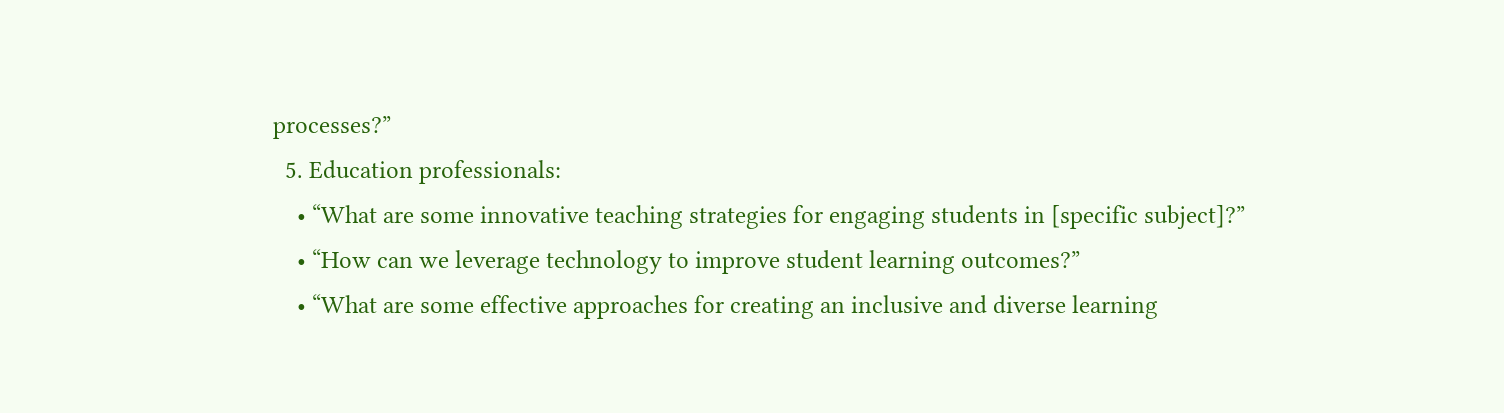processes?”
  5. Education professionals:
    • “What are some innovative teaching strategies for engaging students in [specific subject]?”
    • “How can we leverage technology to improve student learning outcomes?”
    • “What are some effective approaches for creating an inclusive and diverse learning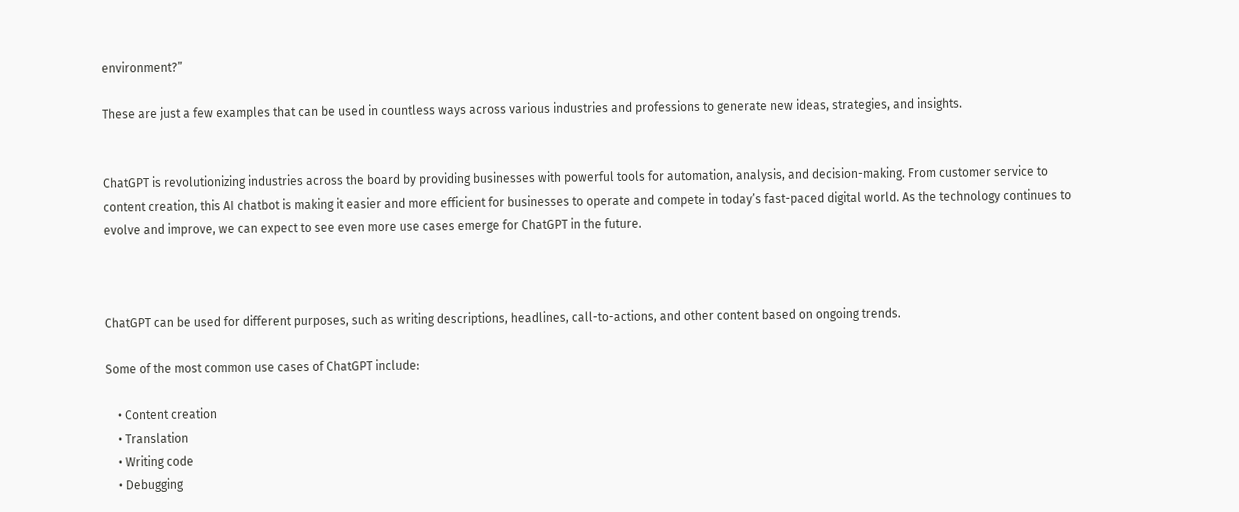environment?”

These are just a few examples that can be used in countless ways across various industries and professions to generate new ideas, strategies, and insights.


ChatGPT is revolutionizing industries across the board by providing businesses with powerful tools for automation, analysis, and decision-making. From customer service to content creation, this AI chatbot is making it easier and more efficient for businesses to operate and compete in today’s fast-paced digital world. As the technology continues to evolve and improve, we can expect to see even more use cases emerge for ChatGPT in the future.



ChatGPT can be used for different purposes, such as writing descriptions, headlines, call-to-actions, and other content based on ongoing trends.

Some of the most common use cases of ChatGPT include:

    • Content creation
    • Translation
    • Writing code
    • Debugging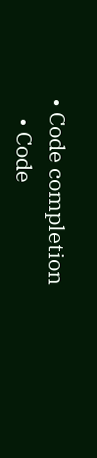• Code completion
    • Code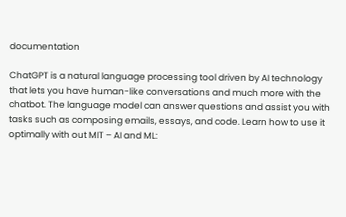documentation

ChatGPT is a natural language processing tool driven by AI technology that lets you have human-like conversations and much more with the chatbot. The language model can answer questions and assist you with tasks such as composing emails, essays, and code. Learn how to use it optimally with out MIT – AI and ML: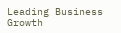Leading Business Growth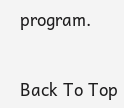program.


Back To Top